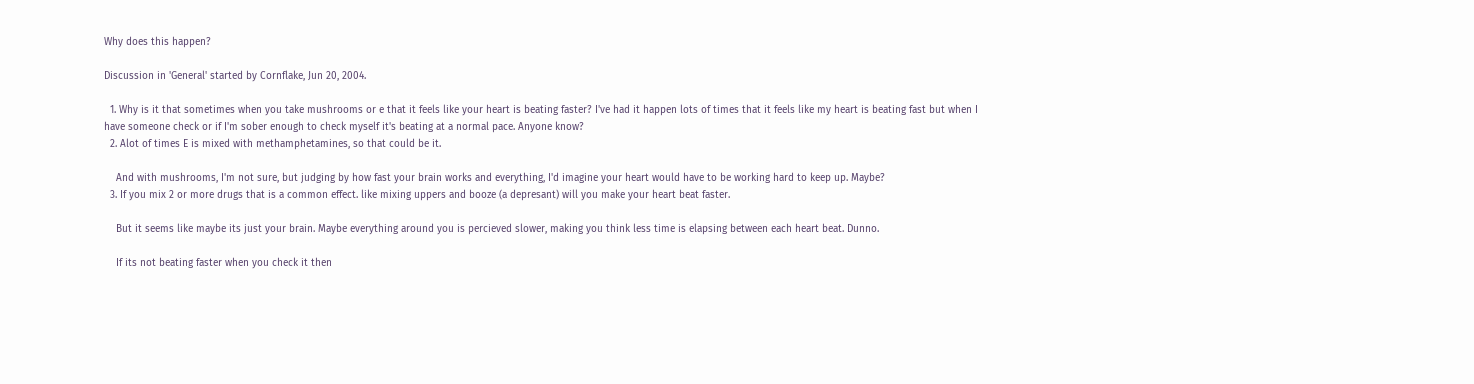Why does this happen?

Discussion in 'General' started by Cornflake, Jun 20, 2004.

  1. Why is it that sometimes when you take mushrooms or e that it feels like your heart is beating faster? I've had it happen lots of times that it feels like my heart is beating fast but when I have someone check or if I'm sober enough to check myself it's beating at a normal pace. Anyone know?
  2. Alot of times E is mixed with methamphetamines, so that could be it.

    And with mushrooms, I'm not sure, but judging by how fast your brain works and everything, I'd imagine your heart would have to be working hard to keep up. Maybe?
  3. If you mix 2 or more drugs that is a common effect. like mixing uppers and booze (a depresant) will you make your heart beat faster.

    But it seems like maybe its just your brain. Maybe everything around you is percieved slower, making you think less time is elapsing between each heart beat. Dunno.

    If its not beating faster when you check it then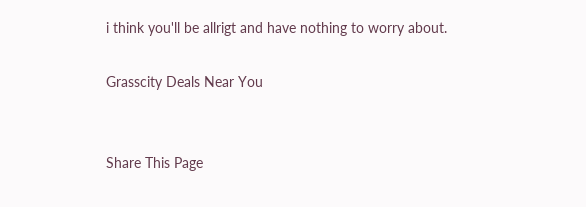i think you'll be allrigt and have nothing to worry about.

Grasscity Deals Near You


Share This Page